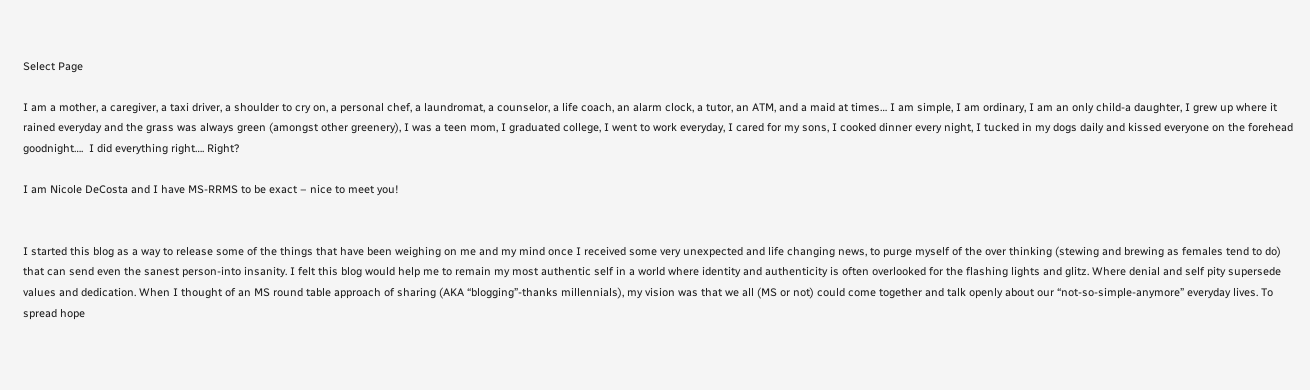Select Page

I am a mother, a caregiver, a taxi driver, a shoulder to cry on, a personal chef, a laundromat, a counselor, a life coach, an alarm clock, a tutor, an ATM, and a maid at times… I am simple, I am ordinary, I am an only child-a daughter, I grew up where it rained everyday and the grass was always green (amongst other greenery), I was a teen mom, I graduated college, I went to work everyday, I cared for my sons, I cooked dinner every night, I tucked in my dogs daily and kissed everyone on the forehead goodnight….  I did everything right…. Right?

I am Nicole DeCosta and I have MS-RRMS to be exact – nice to meet you!


I started this blog as a way to release some of the things that have been weighing on me and my mind once I received some very unexpected and life changing news, to purge myself of the over thinking (stewing and brewing as females tend to do) that can send even the sanest person-into insanity. I felt this blog would help me to remain my most authentic self in a world where identity and authenticity is often overlooked for the flashing lights and glitz. Where denial and self pity supersede values and dedication. When I thought of an MS round table approach of sharing (AKA “blogging”-thanks millennials), my vision was that we all (MS or not) could come together and talk openly about our “not-so-simple-anymore” everyday lives. To spread hope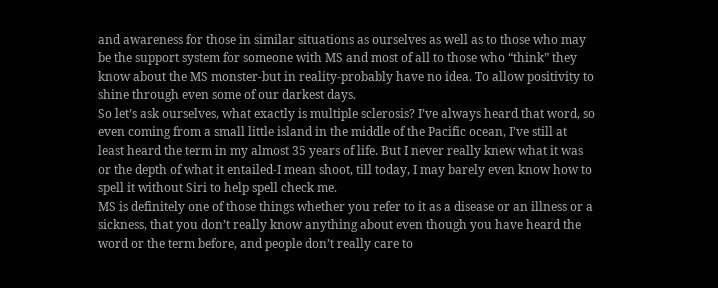and awareness for those in similar situations as ourselves as well as to those who may be the support system for someone with MS and most of all to those who “think” they know about the MS monster-but in reality-probably have no idea. To allow positivity to shine through even some of our darkest days.
So let’s ask ourselves, what exactly is multiple sclerosis? I’ve always heard that word, so even coming from a small little island in the middle of the Pacific ocean, I’ve still at least heard the term in my almost 35 years of life. But I never really knew what it was or the depth of what it entailed-I mean shoot, till today, I may barely even know how to spell it without Siri to help spell check me.
MS is definitely one of those things whether you refer to it as a disease or an illness or a sickness, that you don’t really know anything about even though you have heard the word or the term before, and people don’t really care to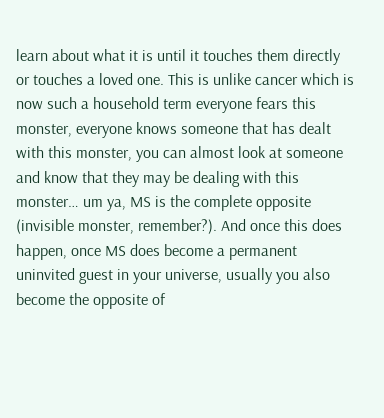learn about what it is until it touches them directly or touches a loved one. This is unlike cancer which is now such a household term everyone fears this monster, everyone knows someone that has dealt with this monster, you can almost look at someone and know that they may be dealing with this monster… um ya, MS is the complete opposite (invisible monster, remember?). And once this does happen, once MS does become a permanent uninvited guest in your universe, usually you also become the opposite of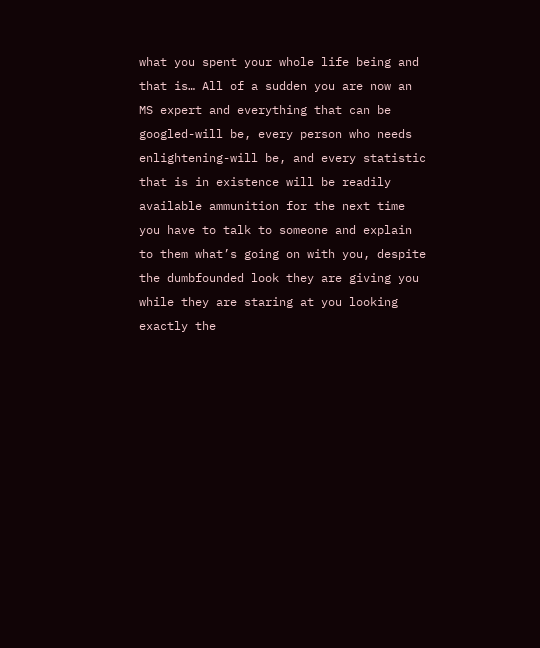what you spent your whole life being and that is… All of a sudden you are now an MS expert and everything that can be googled-will be, every person who needs enlightening-will be, and every statistic that is in existence will be readily available ammunition for the next time you have to talk to someone and explain to them what’s going on with you, despite the dumbfounded look they are giving you while they are staring at you looking exactly the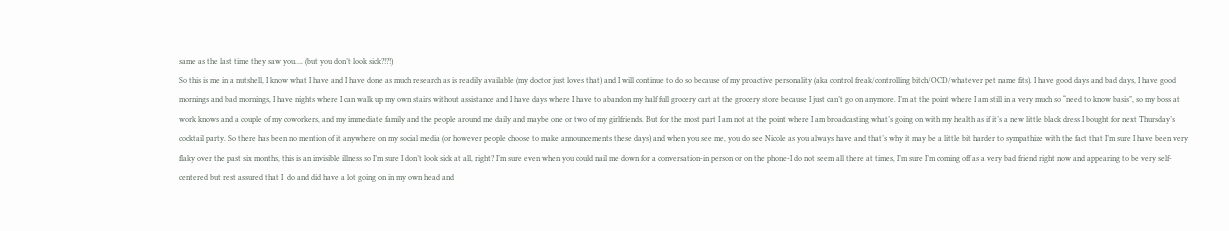same as the last time they saw you…. (but you don’t look sick?!?!)
So this is me in a nutshell, I know what I have and I have done as much research as is readily available (my doctor just loves that) and I will continue to do so because of my proactive personality (aka control freak/controlling bitch/OCD/whatever pet name fits). I have good days and bad days, I have good mornings and bad mornings, I have nights where I can walk up my own stairs without assistance and I have days where I have to abandon my half full grocery cart at the grocery store because I just can’t go on anymore. I’m at the point where I am still in a very much so “need to know basis”, so my boss at work knows and a couple of my coworkers, and my immediate family and the people around me daily and maybe one or two of my girlfriends. But for the most part I am not at the point where I am broadcasting what’s going on with my health as if it’s a new little black dress I bought for next Thursday’s cocktail party. So there has been no mention of it anywhere on my social media (or however people choose to make announcements these days) and when you see me, you do see Nicole as you always have and that’s why it may be a little bit harder to sympathize with the fact that I’m sure I have been very flaky over the past six months, this is an invisible illness so I’m sure I don’t look sick at all, right? I’m sure even when you could nail me down for a conversation-in person or on the phone-I do not seem all there at times, I’m sure I’m coming off as a very bad friend right now and appearing to be very self-centered but rest assured that I  do and did have a lot going on in my own head and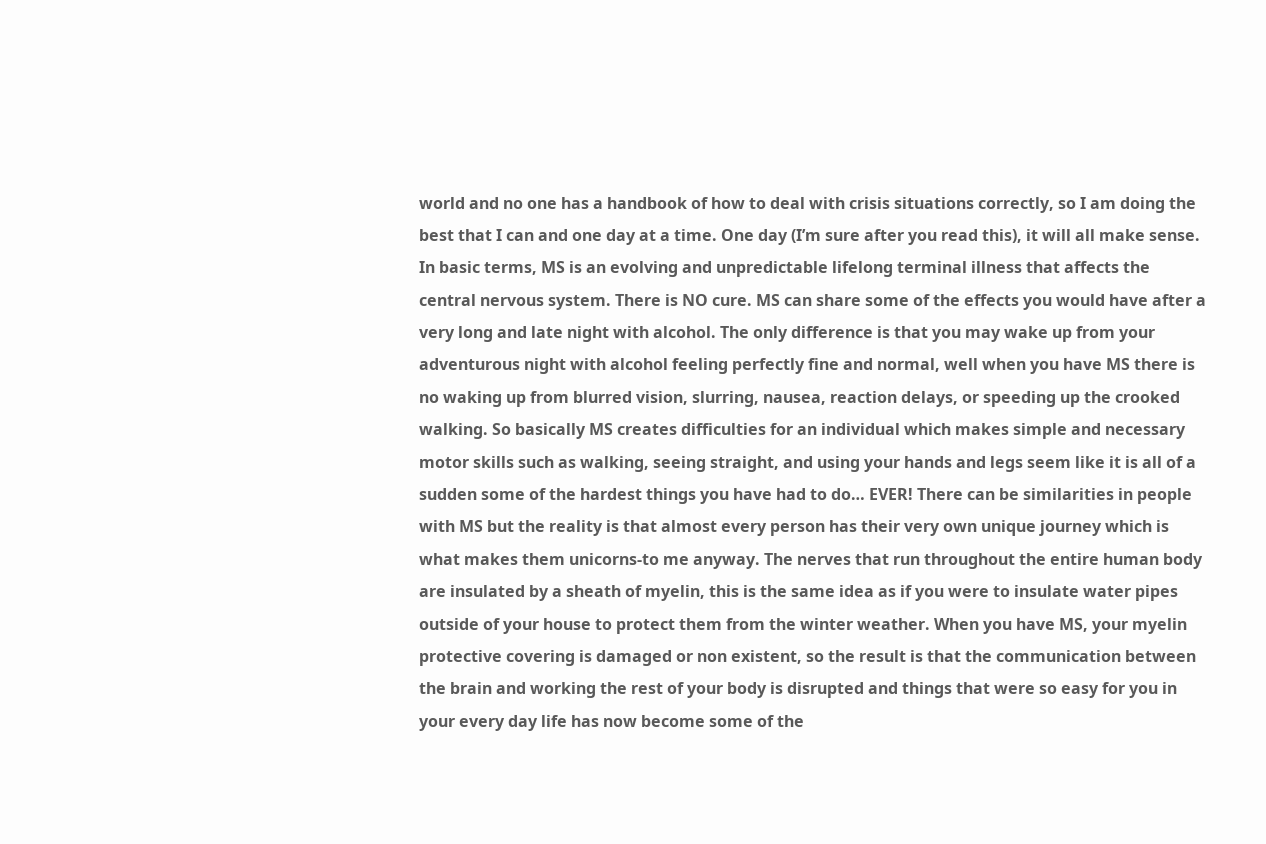world and no one has a handbook of how to deal with crisis situations correctly, so I am doing the best that I can and one day at a time. One day (I’m sure after you read this), it will all make sense.
In basic terms, MS is an evolving and unpredictable lifelong terminal illness that affects the central nervous system. There is NO cure. MS can share some of the effects you would have after a very long and late night with alcohol. The only difference is that you may wake up from your adventurous night with alcohol feeling perfectly fine and normal, well when you have MS there is no waking up from blurred vision, slurring, nausea, reaction delays, or speeding up the crooked walking. So basically MS creates difficulties for an individual which makes simple and necessary motor skills such as walking, seeing straight, and using your hands and legs seem like it is all of a sudden some of the hardest things you have had to do… EVER! There can be similarities in people with MS but the reality is that almost every person has their very own unique journey which is what makes them unicorns-to me anyway. The nerves that run throughout the entire human body are insulated by a sheath of myelin, this is the same idea as if you were to insulate water pipes outside of your house to protect them from the winter weather. When you have MS, your myelin protective covering is damaged or non existent, so the result is that the communication between the brain and working the rest of your body is disrupted and things that were so easy for you in your every day life has now become some of the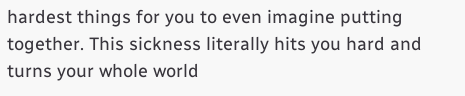hardest things for you to even imagine putting together. This sickness literally hits you hard and turns your whole world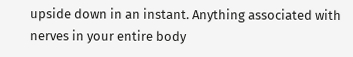upside down in an instant. Anything associated with nerves in your entire body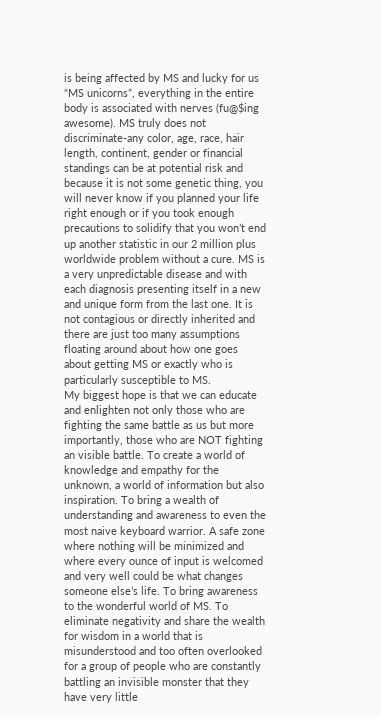is being affected by MS and lucky for us “MS unicorns”, everything in the entire body is associated with nerves (fu@$ing awesome). MS truly does not discriminate-any color, age, race, hair length, continent, gender or financial standings can be at potential risk and because it is not some genetic thing, you will never know if you planned your life right enough or if you took enough precautions to solidify that you won’t end up another statistic in our 2 million plus  worldwide problem without a cure. MS is a very unpredictable disease and with each diagnosis presenting itself in a new and unique form from the last one. It is not contagious or directly inherited and there are just too many assumptions floating around about how one goes about getting MS or exactly who is particularly susceptible to MS.
My biggest hope is that we can educate and enlighten not only those who are fighting the same battle as us but more importantly, those who are NOT fighting an visible battle. To create a world of knowledge and empathy for the unknown, a world of information but also inspiration. To bring a wealth of understanding and awareness to even the most naive keyboard warrior. A safe zone where nothing will be minimized and where every ounce of input is welcomed and very well could be what changes someone else’s life. To bring awareness to the wonderful world of MS. To eliminate negativity and share the wealth for wisdom in a world that is misunderstood and too often overlooked for a group of people who are constantly battling an invisible monster that they have very little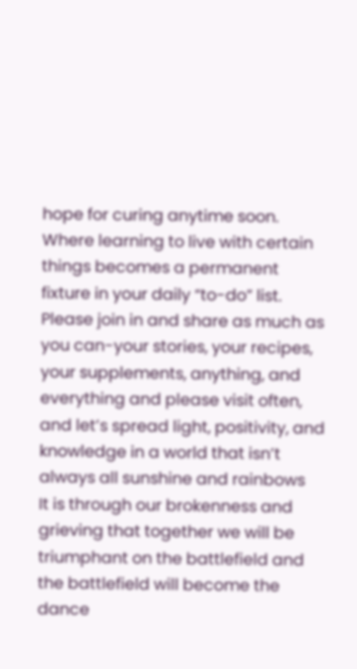hope for curing anytime soon. Where learning to live with certain things becomes a permanent fixture in your daily “to-do” list.
Please join in and share as much as you can-your stories, your recipes, your supplements, anything, and everything and please visit often, and let’s spread light, positivity, and knowledge in a world that isn’t always all sunshine and rainbows
It is through our brokenness and grieving that together we will be triumphant on the battlefield and the battlefield will become the dance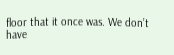floor that it once was. We don’t have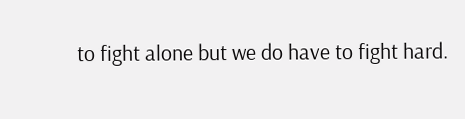to fight alone but we do have to fight hard.